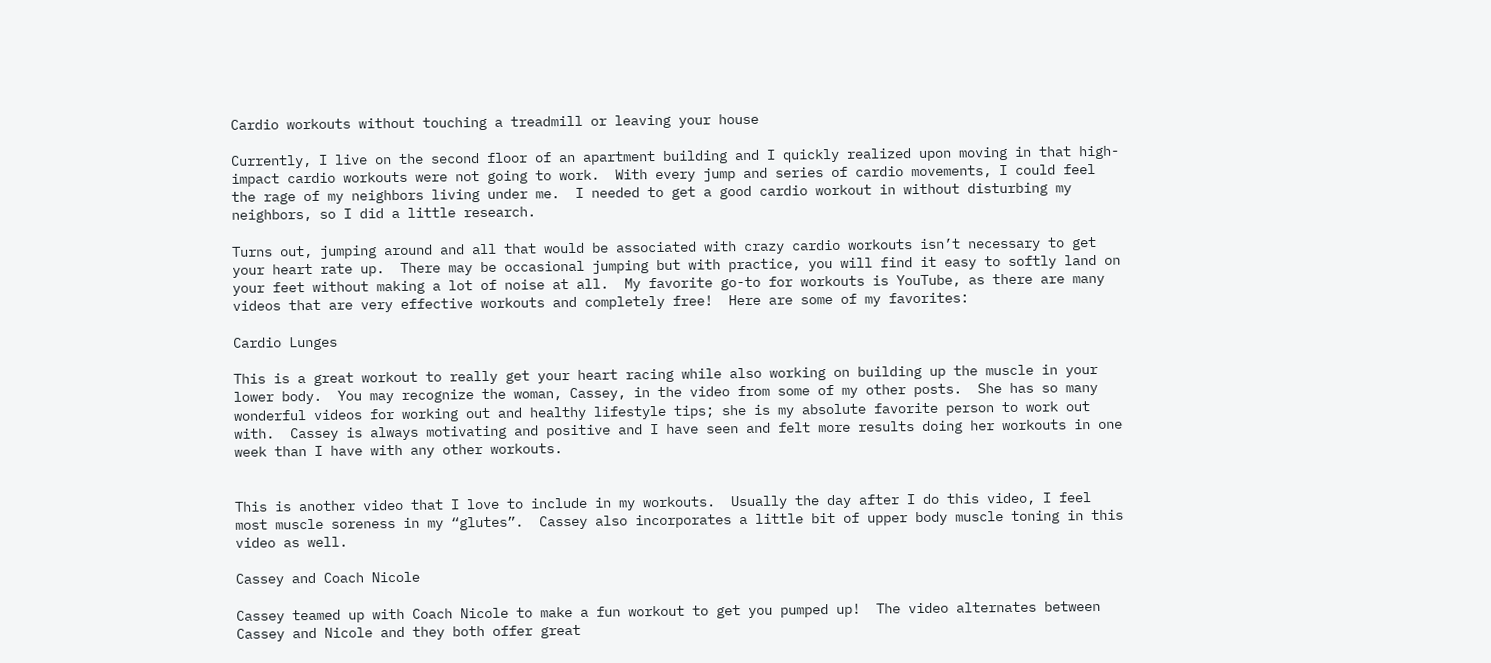Cardio workouts without touching a treadmill or leaving your house

Currently, I live on the second floor of an apartment building and I quickly realized upon moving in that high-impact cardio workouts were not going to work.  With every jump and series of cardio movements, I could feel the rage of my neighbors living under me.  I needed to get a good cardio workout in without disturbing my neighbors, so I did a little research.

Turns out, jumping around and all that would be associated with crazy cardio workouts isn’t necessary to get your heart rate up.  There may be occasional jumping but with practice, you will find it easy to softly land on your feet without making a lot of noise at all.  My favorite go-to for workouts is YouTube, as there are many videos that are very effective workouts and completely free!  Here are some of my favorites:

Cardio Lunges

This is a great workout to really get your heart racing while also working on building up the muscle in your lower body.  You may recognize the woman, Cassey, in the video from some of my other posts.  She has so many wonderful videos for working out and healthy lifestyle tips; she is my absolute favorite person to work out with.  Cassey is always motivating and positive and I have seen and felt more results doing her workouts in one week than I have with any other workouts.


This is another video that I love to include in my workouts.  Usually the day after I do this video, I feel most muscle soreness in my “glutes”.  Cassey also incorporates a little bit of upper body muscle toning in this video as well.

Cassey and Coach Nicole

Cassey teamed up with Coach Nicole to make a fun workout to get you pumped up!  The video alternates between Cassey and Nicole and they both offer great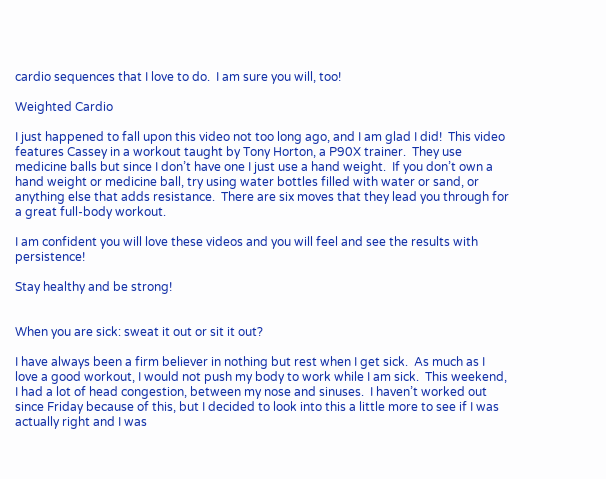cardio sequences that I love to do.  I am sure you will, too!

Weighted Cardio

I just happened to fall upon this video not too long ago, and I am glad I did!  This video features Cassey in a workout taught by Tony Horton, a P90X trainer.  They use medicine balls but since I don’t have one I just use a hand weight.  If you don’t own a hand weight or medicine ball, try using water bottles filled with water or sand, or anything else that adds resistance.  There are six moves that they lead you through for a great full-body workout.

I am confident you will love these videos and you will feel and see the results with persistence!

Stay healthy and be strong!


When you are sick: sweat it out or sit it out?

I have always been a firm believer in nothing but rest when I get sick.  As much as I love a good workout, I would not push my body to work while I am sick.  This weekend, I had a lot of head congestion, between my nose and sinuses.  I haven’t worked out since Friday because of this, but I decided to look into this a little more to see if I was actually right and I was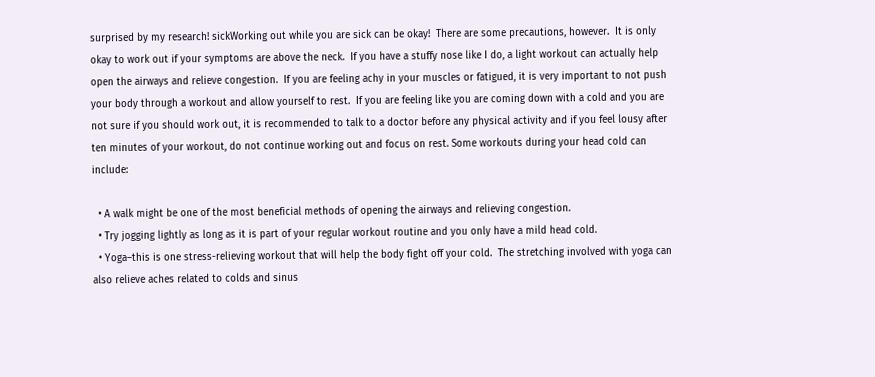surprised by my research! sickWorking out while you are sick can be okay!  There are some precautions, however.  It is only okay to work out if your symptoms are above the neck.  If you have a stuffy nose like I do, a light workout can actually help open the airways and relieve congestion.  If you are feeling achy in your muscles or fatigued, it is very important to not push your body through a workout and allow yourself to rest.  If you are feeling like you are coming down with a cold and you are not sure if you should work out, it is recommended to talk to a doctor before any physical activity and if you feel lousy after ten minutes of your workout, do not continue working out and focus on rest. Some workouts during your head cold can include:

  • A walk might be one of the most beneficial methods of opening the airways and relieving congestion.
  • Try jogging lightly as long as it is part of your regular workout routine and you only have a mild head cold.
  • Yoga–this is one stress-relieving workout that will help the body fight off your cold.  The stretching involved with yoga can also relieve aches related to colds and sinus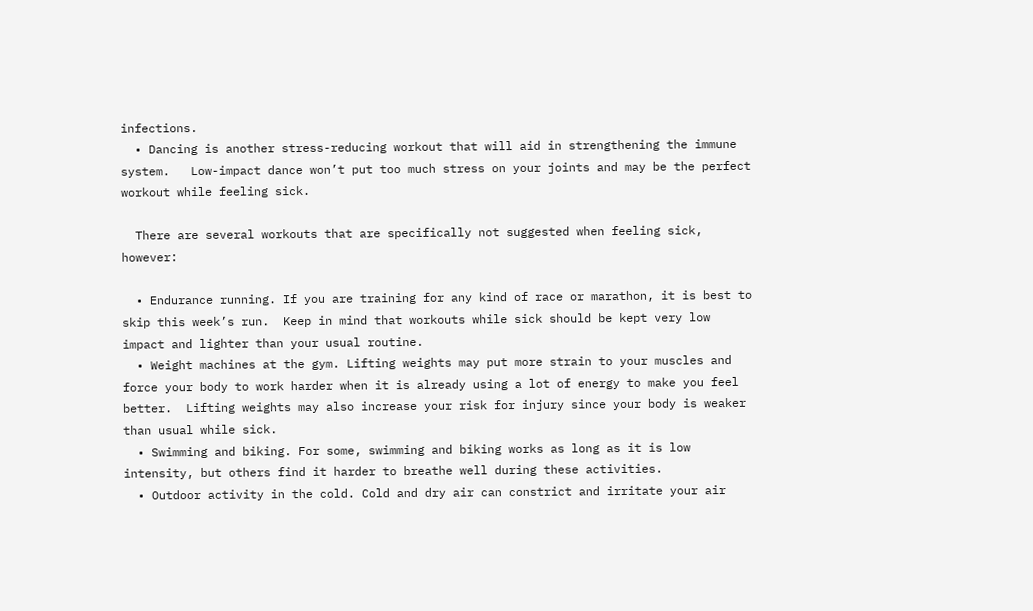infections.
  • Dancing is another stress-reducing workout that will aid in strengthening the immune system.   Low-impact dance won’t put too much stress on your joints and may be the perfect workout while feeling sick.

  There are several workouts that are specifically not suggested when feeling sick, however:

  • Endurance running. If you are training for any kind of race or marathon, it is best to skip this week’s run.  Keep in mind that workouts while sick should be kept very low impact and lighter than your usual routine.
  • Weight machines at the gym. Lifting weights may put more strain to your muscles and force your body to work harder when it is already using a lot of energy to make you feel better.  Lifting weights may also increase your risk for injury since your body is weaker than usual while sick.
  • Swimming and biking. For some, swimming and biking works as long as it is low intensity, but others find it harder to breathe well during these activities.
  • Outdoor activity in the cold. Cold and dry air can constrict and irritate your air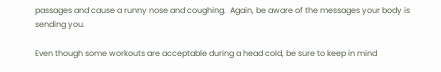passages and cause a runny nose and coughing.  Again, be aware of the messages your body is sending you.

Even though some workouts are acceptable during a head cold, be sure to keep in mind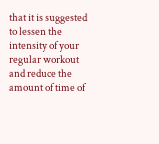that it is suggested to lessen the intensity of your regular workout and reduce the amount of time of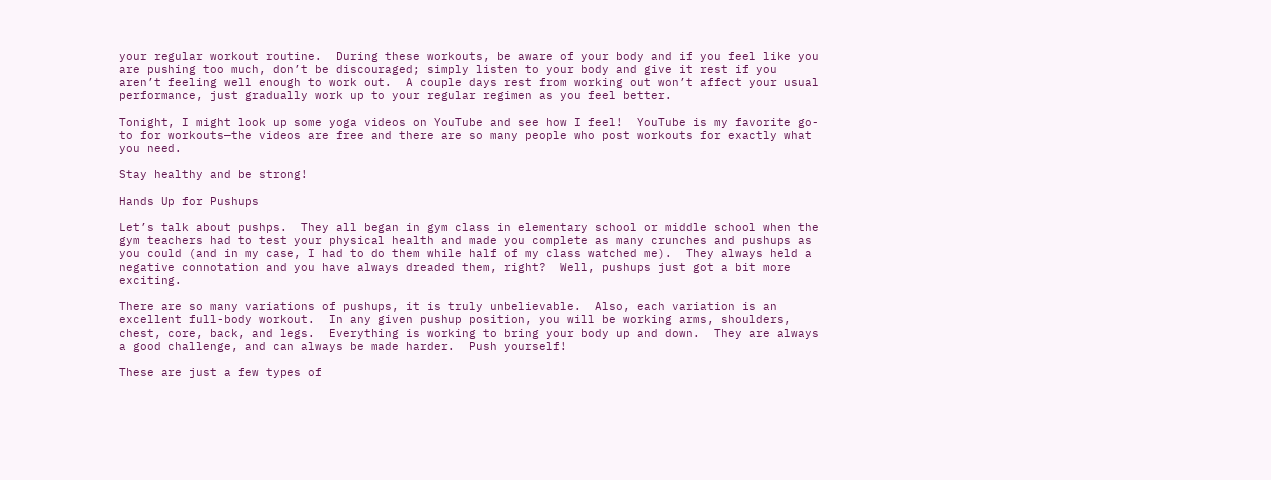your regular workout routine.  During these workouts, be aware of your body and if you feel like you are pushing too much, don’t be discouraged; simply listen to your body and give it rest if you aren’t feeling well enough to work out.  A couple days rest from working out won’t affect your usual performance, just gradually work up to your regular regimen as you feel better.

Tonight, I might look up some yoga videos on YouTube and see how I feel!  YouTube is my favorite go-to for workouts—the videos are free and there are so many people who post workouts for exactly what you need.

Stay healthy and be strong!

Hands Up for Pushups

Let’s talk about pushps.  They all began in gym class in elementary school or middle school when the gym teachers had to test your physical health and made you complete as many crunches and pushups as you could (and in my case, I had to do them while half of my class watched me).  They always held a negative connotation and you have always dreaded them, right?  Well, pushups just got a bit more exciting.

There are so many variations of pushups, it is truly unbelievable.  Also, each variation is an excellent full-body workout.  In any given pushup position, you will be working arms, shoulders, chest, core, back, and legs.  Everything is working to bring your body up and down.  They are always a good challenge, and can always be made harder.  Push yourself!

These are just a few types of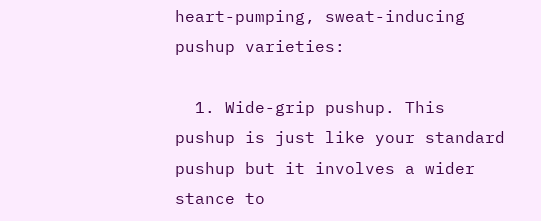heart-pumping, sweat-inducing pushup varieties:

  1. Wide-grip pushup. This pushup is just like your standard pushup but it involves a wider stance to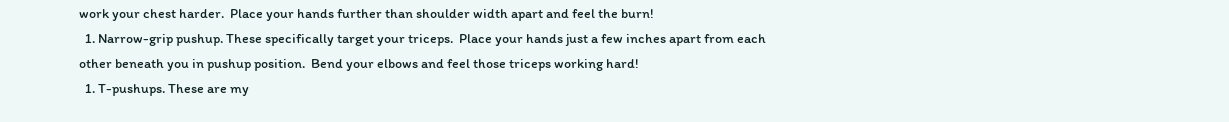work your chest harder.  Place your hands further than shoulder width apart and feel the burn!
  1. Narrow-grip pushup. These specifically target your triceps.  Place your hands just a few inches apart from each other beneath you in pushup position.  Bend your elbows and feel those triceps working hard!
  1. T-pushups. These are my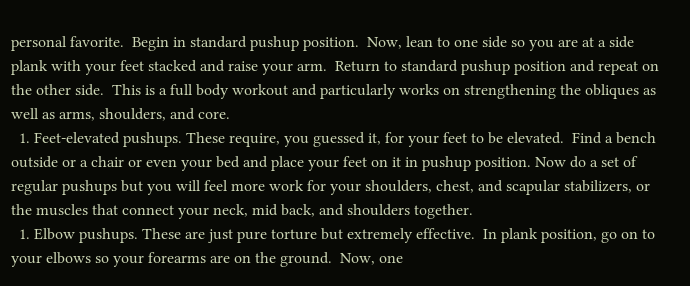personal favorite.  Begin in standard pushup position.  Now, lean to one side so you are at a side plank with your feet stacked and raise your arm.  Return to standard pushup position and repeat on the other side.  This is a full body workout and particularly works on strengthening the obliques as well as arms, shoulders, and core.
  1. Feet-elevated pushups. These require, you guessed it, for your feet to be elevated.  Find a bench outside or a chair or even your bed and place your feet on it in pushup position. Now do a set of regular pushups but you will feel more work for your shoulders, chest, and scapular stabilizers, or the muscles that connect your neck, mid back, and shoulders together.
  1. Elbow pushups. These are just pure torture but extremely effective.  In plank position, go on to your elbows so your forearms are on the ground.  Now, one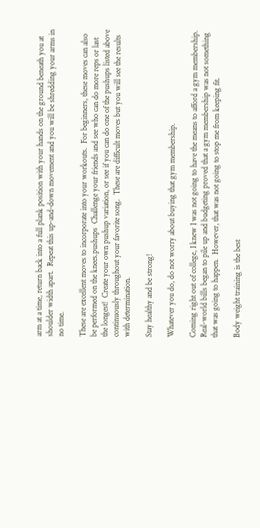arm at a time, return back into a full plank position with your hands on the ground beneath you at shoulder width apart.  Repeat this up-and-down movement and you will be shredding your arms in no time.

These are excellent moves to incorporate into your workouts.  For beginners, these moves can also be performed on the knees.pushups  Challenge your friends and see who can do more reps or last the longest!  Create your own pushup variation, or see if you can do one of the pushups listed above continuously throughout your favorite song.  These are difficult moves but you will see the results with determination.

Stay healthy and be strong!

Whatever you do, do not worry about buying that gym membership.

Coming right out of college, I knew I was not going to have the means to afford a gym membership.  Real-world bills began to pile up and budgeting proved that a gym membership was not something that was going to happen.  However, that was not going to stop me from keeping fit.

Body weight training is the best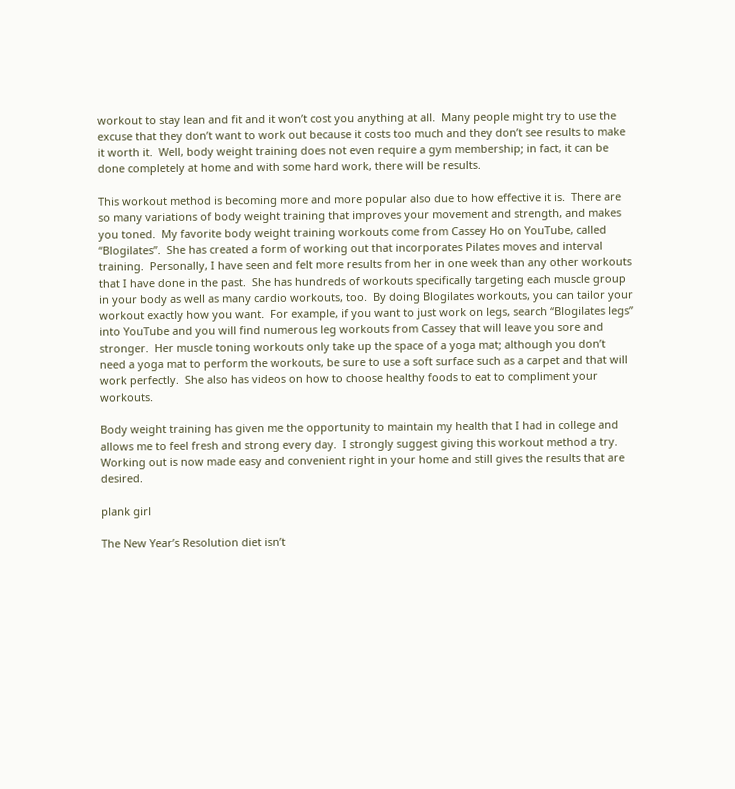workout to stay lean and fit and it won’t cost you anything at all.  Many people might try to use the excuse that they don’t want to work out because it costs too much and they don’t see results to make it worth it.  Well, body weight training does not even require a gym membership; in fact, it can be done completely at home and with some hard work, there will be results.

This workout method is becoming more and more popular also due to how effective it is.  There are so many variations of body weight training that improves your movement and strength, and makes you toned.  My favorite body weight training workouts come from Cassey Ho on YouTube, called “Blogilates”.  She has created a form of working out that incorporates Pilates moves and interval training.  Personally, I have seen and felt more results from her in one week than any other workouts that I have done in the past.  She has hundreds of workouts specifically targeting each muscle group in your body as well as many cardio workouts, too.  By doing Blogilates workouts, you can tailor your workout exactly how you want.  For example, if you want to just work on legs, search “Blogilates legs” into YouTube and you will find numerous leg workouts from Cassey that will leave you sore and stronger.  Her muscle toning workouts only take up the space of a yoga mat; although you don’t need a yoga mat to perform the workouts, be sure to use a soft surface such as a carpet and that will work perfectly.  She also has videos on how to choose healthy foods to eat to compliment your workouts.

Body weight training has given me the opportunity to maintain my health that I had in college and allows me to feel fresh and strong every day.  I strongly suggest giving this workout method a try.  Working out is now made easy and convenient right in your home and still gives the results that are desired.

plank girl

The New Year’s Resolution diet isn’t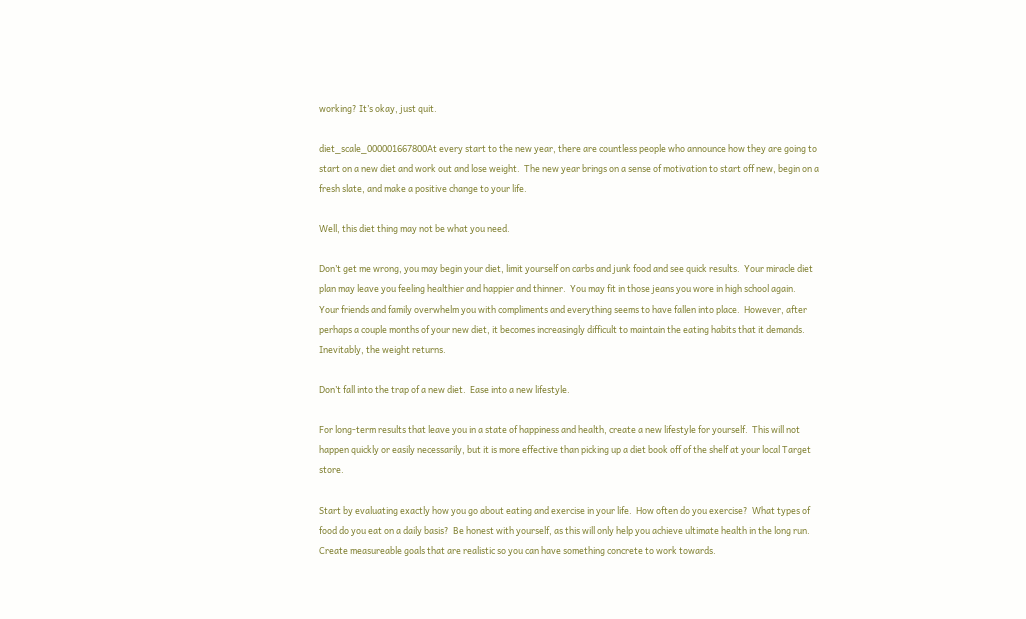working? It’s okay, just quit.

diet_scale_000001667800At every start to the new year, there are countless people who announce how they are going to start on a new diet and work out and lose weight.  The new year brings on a sense of motivation to start off new, begin on a fresh slate, and make a positive change to your life.

Well, this diet thing may not be what you need.

Don’t get me wrong, you may begin your diet, limit yourself on carbs and junk food and see quick results.  Your miracle diet plan may leave you feeling healthier and happier and thinner.  You may fit in those jeans you wore in high school again.  Your friends and family overwhelm you with compliments and everything seems to have fallen into place.  However, after perhaps a couple months of your new diet, it becomes increasingly difficult to maintain the eating habits that it demands.  Inevitably, the weight returns.

Don’t fall into the trap of a new diet.  Ease into a new lifestyle.

For long-term results that leave you in a state of happiness and health, create a new lifestyle for yourself.  This will not happen quickly or easily necessarily, but it is more effective than picking up a diet book off of the shelf at your local Target store.

Start by evaluating exactly how you go about eating and exercise in your life.  How often do you exercise?  What types of food do you eat on a daily basis?  Be honest with yourself, as this will only help you achieve ultimate health in the long run.  Create measureable goals that are realistic so you can have something concrete to work towards.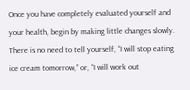Once you have completely evaluated yourself and your health, begin by making little changes slowly.  There is no need to tell yourself, “I will stop eating ice cream tomorrow,” or, “I will work out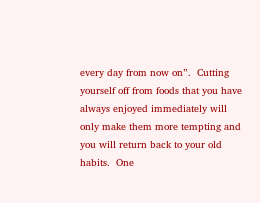every day from now on”.  Cutting yourself off from foods that you have always enjoyed immediately will only make them more tempting and you will return back to your old habits.  One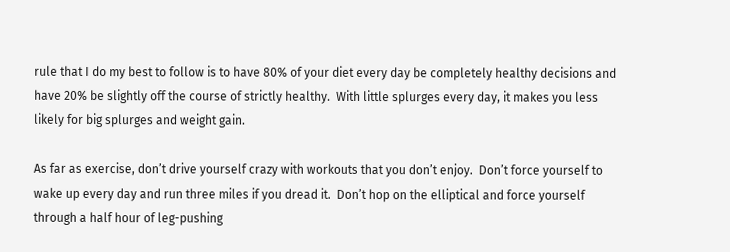rule that I do my best to follow is to have 80% of your diet every day be completely healthy decisions and have 20% be slightly off the course of strictly healthy.  With little splurges every day, it makes you less likely for big splurges and weight gain.

As far as exercise, don’t drive yourself crazy with workouts that you don’t enjoy.  Don’t force yourself to wake up every day and run three miles if you dread it.  Don’t hop on the elliptical and force yourself through a half hour of leg-pushing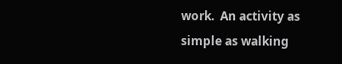work.  An activity as simple as walking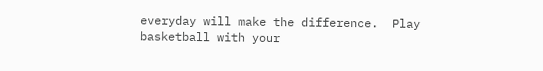everyday will make the difference.  Play basketball with your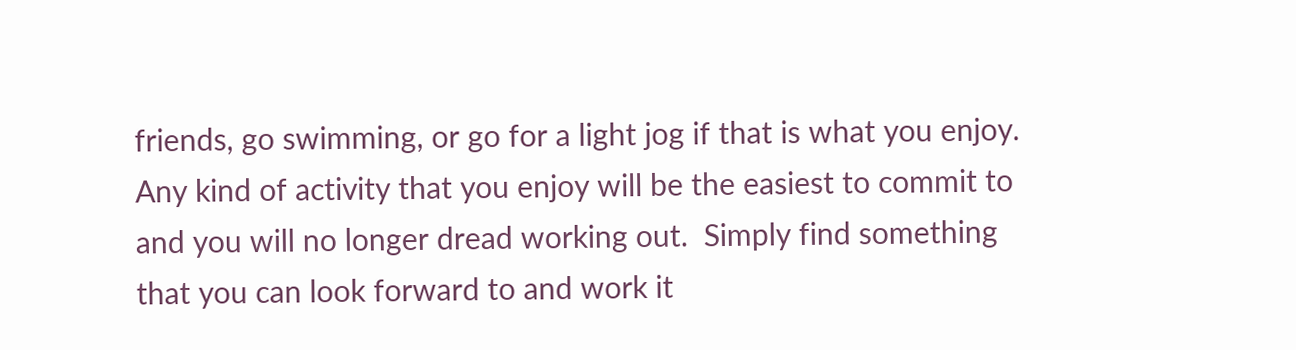friends, go swimming, or go for a light jog if that is what you enjoy.  Any kind of activity that you enjoy will be the easiest to commit to and you will no longer dread working out.  Simply find something that you can look forward to and work it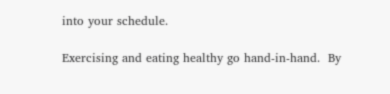into your schedule.

Exercising and eating healthy go hand-in-hand.  By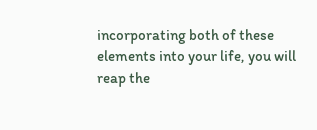incorporating both of these elements into your life, you will reap the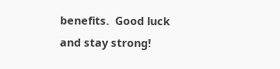benefits.  Good luck and stay strong!